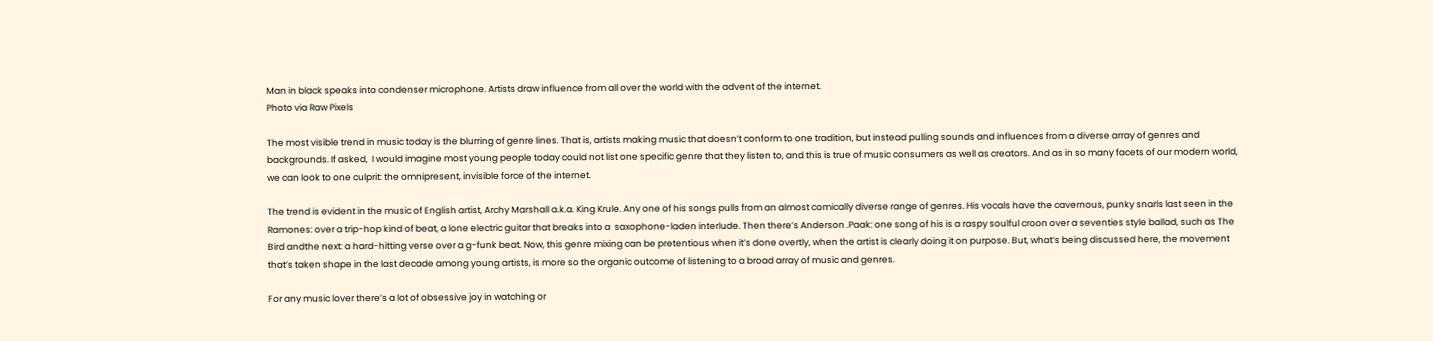Man in black speaks into condenser microphone. Artists draw influence from all over the world with the advent of the internet.
Photo via Raw Pixels

The most visible trend in music today is the blurring of genre lines. That is, artists making music that doesn’t conform to one tradition, but instead pulling sounds and influences from a diverse array of genres and backgrounds. If asked,  I would imagine most young people today could not list one specific genre that they listen to, and this is true of music consumers as well as creators. And as in so many facets of our modern world, we can look to one culprit: the omnipresent, invisible force of the internet.

The trend is evident in the music of English artist, Archy Marshall a.k.a. King Krule. Any one of his songs pulls from an almost comically diverse range of genres. His vocals have the cavernous, punky snarls last seen in the Ramones: over a trip-hop kind of beat, a lone electric guitar that breaks into a  saxophone-laden interlude. Then there’s Anderson .Paak: one song of his is a raspy soulful croon over a seventies style ballad, such as The Bird andthe next: a hard-hitting verse over a g-funk beat. Now, this genre mixing can be pretentious when it’s done overtly, when the artist is clearly doing it on purpose. But, what’s being discussed here, the movement that’s taken shape in the last decade among young artists, is more so the organic outcome of listening to a broad array of music and genres.

For any music lover there’s a lot of obsessive joy in watching or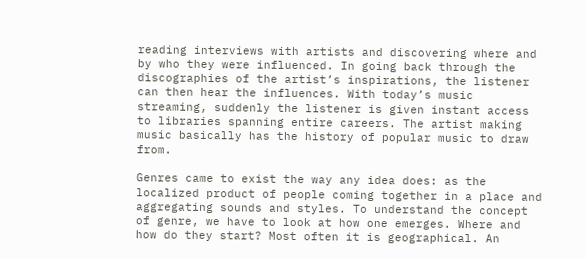reading interviews with artists and discovering where and by who they were influenced. In going back through the discographies of the artist’s inspirations, the listener can then hear the influences. With today’s music streaming, suddenly the listener is given instant access to libraries spanning entire careers. The artist making music basically has the history of popular music to draw from.

Genres came to exist the way any idea does: as the localized product of people coming together in a place and aggregating sounds and styles. To understand the concept of genre, we have to look at how one emerges. Where and how do they start? Most often it is geographical. An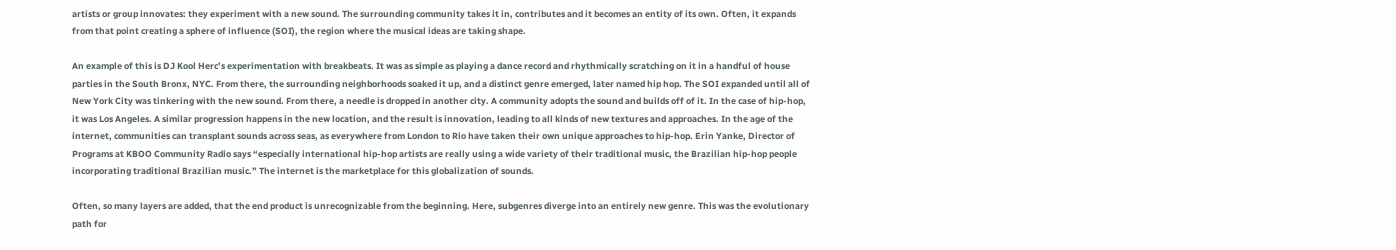artists or group innovates: they experiment with a new sound. The surrounding community takes it in, contributes and it becomes an entity of its own. Often, it expands from that point creating a sphere of influence (SOI), the region where the musical ideas are taking shape.

An example of this is DJ Kool Herc’s experimentation with breakbeats. It was as simple as playing a dance record and rhythmically scratching on it in a handful of house parties in the South Bronx, NYC. From there, the surrounding neighborhoods soaked it up, and a distinct genre emerged, later named hip hop. The SOI expanded until all of New York City was tinkering with the new sound. From there, a needle is dropped in another city. A community adopts the sound and builds off of it. In the case of hip-hop, it was Los Angeles. A similar progression happens in the new location, and the result is innovation, leading to all kinds of new textures and approaches. In the age of the internet, communities can transplant sounds across seas, as everywhere from London to Rio have taken their own unique approaches to hip-hop. Erin Yanke, Director of Programs at KBOO Community Radio says “especially international hip-hop artists are really using a wide variety of their traditional music, the Brazilian hip-hop people incorporating traditional Brazilian music.” The internet is the marketplace for this globalization of sounds.

Often, so many layers are added, that the end product is unrecognizable from the beginning. Here, subgenres diverge into an entirely new genre. This was the evolutionary path for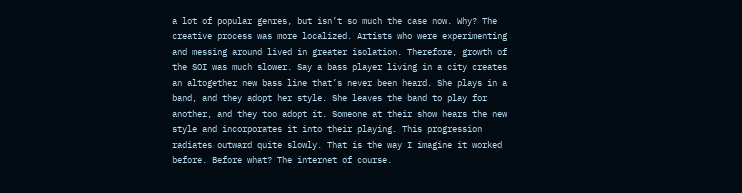a lot of popular genres, but isn’t so much the case now. Why? The creative process was more localized. Artists who were experimenting and messing around lived in greater isolation. Therefore, growth of the SOI was much slower. Say a bass player living in a city creates an altogether new bass line that’s never been heard. She plays in a band, and they adopt her style. She leaves the band to play for another, and they too adopt it. Someone at their show hears the new style and incorporates it into their playing. This progression radiates outward quite slowly. That is the way I imagine it worked before. Before what? The internet of course.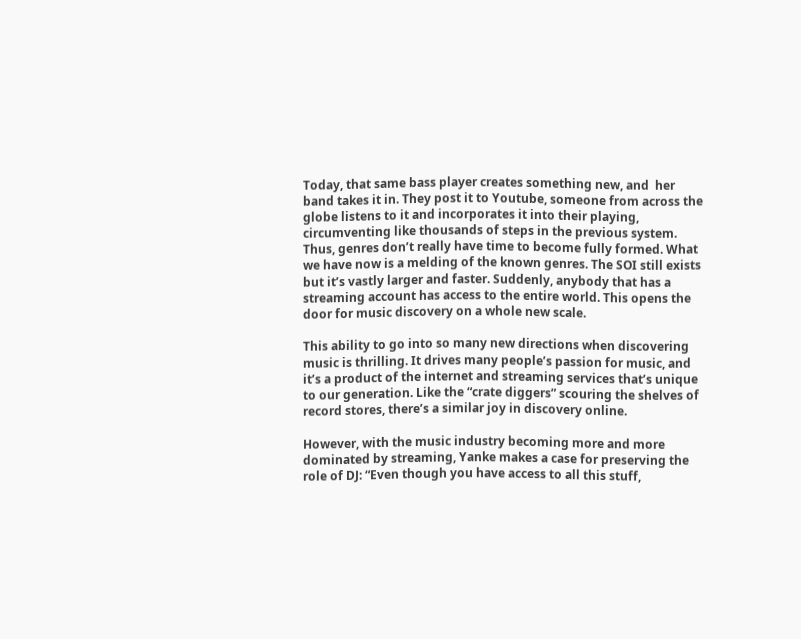Today, that same bass player creates something new, and  her band takes it in. They post it to Youtube, someone from across the globe listens to it and incorporates it into their playing, circumventing like thousands of steps in the previous system. Thus, genres don’t really have time to become fully formed. What we have now is a melding of the known genres. The SOI still exists but it’s vastly larger and faster. Suddenly, anybody that has a streaming account has access to the entire world. This opens the door for music discovery on a whole new scale.

This ability to go into so many new directions when discovering music is thrilling. It drives many people’s passion for music, and it’s a product of the internet and streaming services that’s unique to our generation. Like the “crate diggers” scouring the shelves of record stores, there’s a similar joy in discovery online.

However, with the music industry becoming more and more dominated by streaming, Yanke makes a case for preserving the role of DJ: “Even though you have access to all this stuff,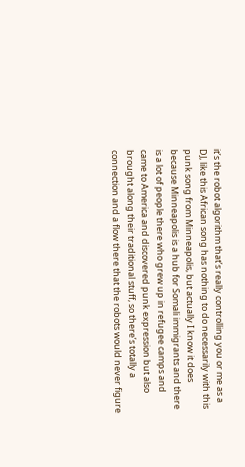it’s the robot algorithm that’s really controlling you or me as a DJ, like this African song has nothing to do necessarily with this punk song from Minneapolis, but actually I know it does because Minneapolis is a hub for Somali immigrants and there is a lot of people there who grew up in refugee camps and came to America and discovered punk expression but also brought along their traditional stuff, so there’s totally a connection and a flow there that the robots would never figure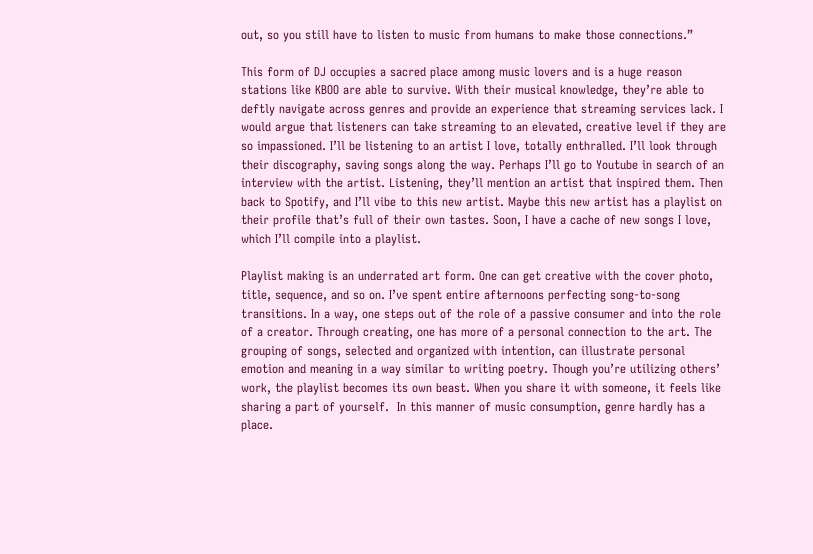out, so you still have to listen to music from humans to make those connections.”

This form of DJ occupies a sacred place among music lovers and is a huge reason stations like KBOO are able to survive. With their musical knowledge, they’re able to deftly navigate across genres and provide an experience that streaming services lack. I would argue that listeners can take streaming to an elevated, creative level if they are so impassioned. I’ll be listening to an artist I love, totally enthralled. I’ll look through their discography, saving songs along the way. Perhaps I’ll go to Youtube in search of an interview with the artist. Listening, they’ll mention an artist that inspired them. Then back to Spotify, and I’ll vibe to this new artist. Maybe this new artist has a playlist on their profile that’s full of their own tastes. Soon, I have a cache of new songs I love, which I’ll compile into a playlist.

Playlist making is an underrated art form. One can get creative with the cover photo, title, sequence, and so on. I’ve spent entire afternoons perfecting song-to-song transitions. In a way, one steps out of the role of a passive consumer and into the role of a creator. Through creating, one has more of a personal connection to the art. The grouping of songs, selected and organized with intention, can illustrate personal emotion and meaning in a way similar to writing poetry. Though you’re utilizing others’ work, the playlist becomes its own beast. When you share it with someone, it feels like sharing a part of yourself.  In this manner of music consumption, genre hardly has a place.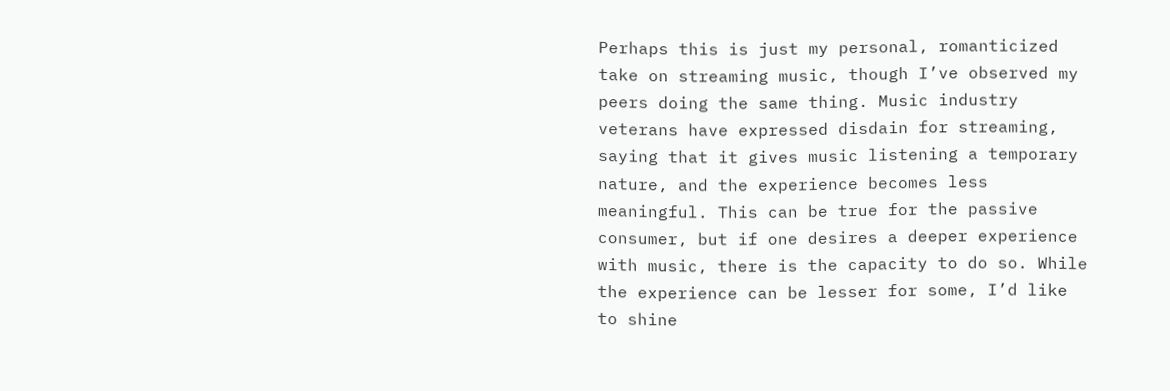Perhaps this is just my personal, romanticized take on streaming music, though I’ve observed my peers doing the same thing. Music industry veterans have expressed disdain for streaming, saying that it gives music listening a temporary nature, and the experience becomes less meaningful. This can be true for the passive consumer, but if one desires a deeper experience with music, there is the capacity to do so. While the experience can be lesser for some, I’d like to shine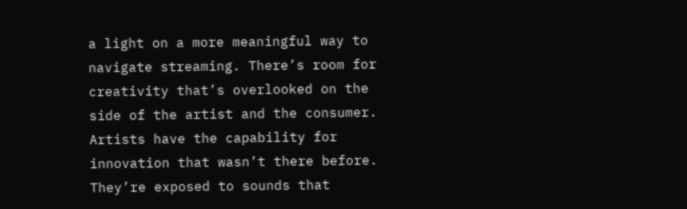a light on a more meaningful way to navigate streaming. There’s room for creativity that’s overlooked on the side of the artist and the consumer. Artists have the capability for innovation that wasn’t there before. They’re exposed to sounds that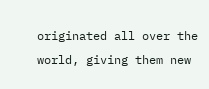originated all over the world, giving them new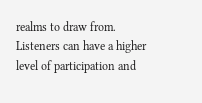realms to draw from. Listeners can have a higher level of participation and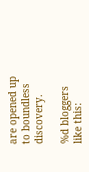are opened up to boundless discovery.

%d bloggers like this: